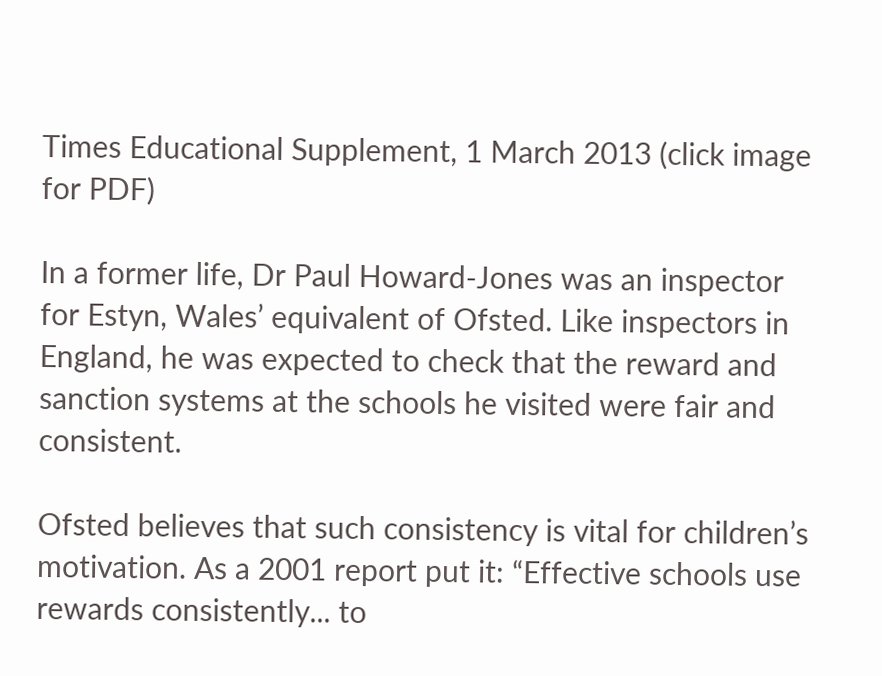Times Educational Supplement, 1 March 2013 (click image for PDF)

In a former life, Dr Paul Howard-Jones was an inspector for Estyn, Wales’ equivalent of Ofsted. Like inspectors in England, he was expected to check that the reward and sanction systems at the schools he visited were fair and consistent.

Ofsted believes that such consistency is vital for children’s motivation. As a 2001 report put it: “Effective schools use rewards consistently... to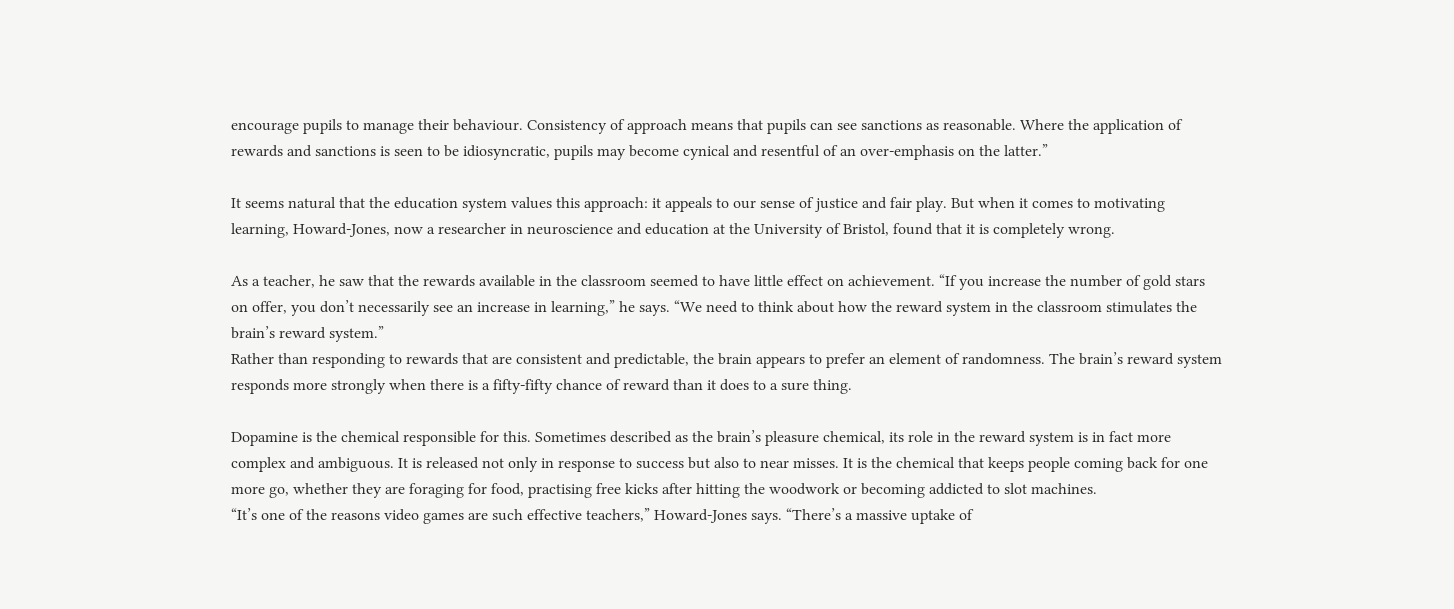encourage pupils to manage their behaviour. Consistency of approach means that pupils can see sanctions as reasonable. Where the application of rewards and sanctions is seen to be idiosyncratic, pupils may become cynical and resentful of an over-emphasis on the latter.”

It seems natural that the education system values this approach: it appeals to our sense of justice and fair play. But when it comes to motivating learning, Howard-Jones, now a researcher in neuroscience and education at the University of Bristol, found that it is completely wrong.

As a teacher, he saw that the rewards available in the classroom seemed to have little effect on achievement. “If you increase the number of gold stars on offer, you don’t necessarily see an increase in learning,” he says. “We need to think about how the reward system in the classroom stimulates the brain’s reward system.”
Rather than responding to rewards that are consistent and predictable, the brain appears to prefer an element of randomness. The brain’s reward system responds more strongly when there is a fifty-fifty chance of reward than it does to a sure thing.

Dopamine is the chemical responsible for this. Sometimes described as the brain’s pleasure chemical, its role in the reward system is in fact more complex and ambiguous. It is released not only in response to success but also to near misses. It is the chemical that keeps people coming back for one more go, whether they are foraging for food, practising free kicks after hitting the woodwork or becoming addicted to slot machines.
“It’s one of the reasons video games are such effective teachers,” Howard-Jones says. “There’s a massive uptake of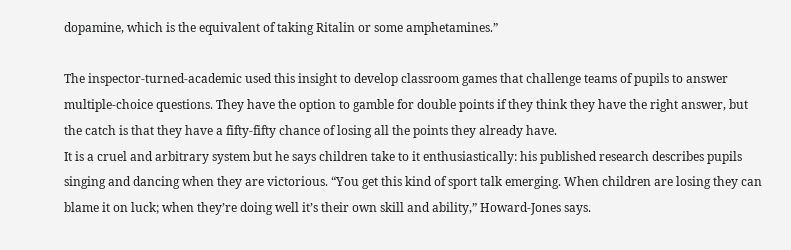dopamine, which is the equivalent of taking Ritalin or some amphetamines.”

The inspector-turned-academic used this insight to develop classroom games that challenge teams of pupils to answer multiple-choice questions. They have the option to gamble for double points if they think they have the right answer, but the catch is that they have a fifty-fifty chance of losing all the points they already have.
It is a cruel and arbitrary system but he says children take to it enthusiastically: his published research describes pupils singing and dancing when they are victorious. “You get this kind of sport talk emerging. When children are losing they can blame it on luck; when they’re doing well it’s their own skill and ability,” Howard-Jones says.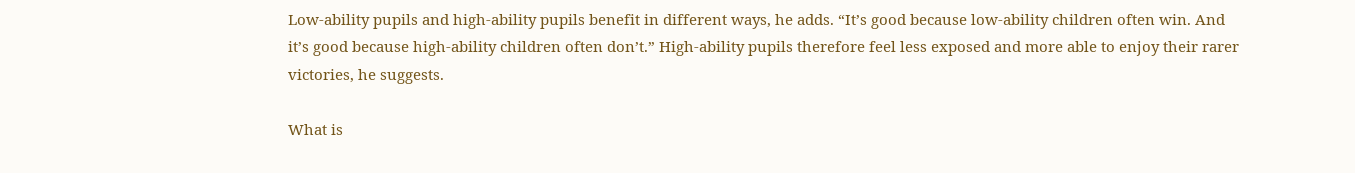Low-ability pupils and high-ability pupils benefit in different ways, he adds. “It’s good because low-ability children often win. And it’s good because high-ability children often don’t.” High-ability pupils therefore feel less exposed and more able to enjoy their rarer victories, he suggests.

What is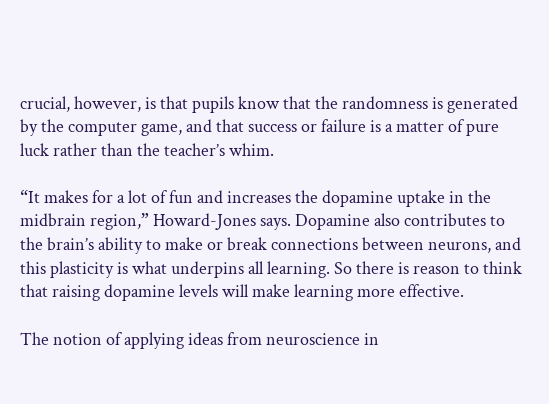crucial, however, is that pupils know that the randomness is generated by the computer game, and that success or failure is a matter of pure luck rather than the teacher’s whim.

“It makes for a lot of fun and increases the dopamine uptake in the midbrain region,” Howard-Jones says. Dopamine also contributes to the brain’s ability to make or break connections between neurons, and this plasticity is what underpins all learning. So there is reason to think that raising dopamine levels will make learning more effective.

The notion of applying ideas from neuroscience in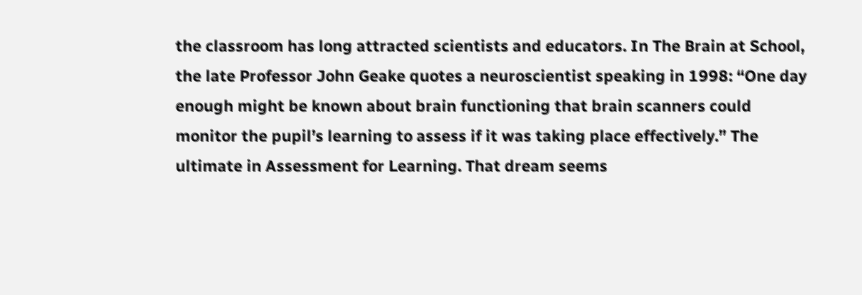the classroom has long attracted scientists and educators. In The Brain at School, the late Professor John Geake quotes a neuroscientist speaking in 1998: “One day enough might be known about brain functioning that brain scanners could monitor the pupil’s learning to assess if it was taking place effectively.” The ultimate in Assessment for Learning. That dream seems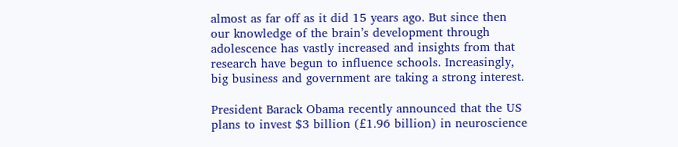almost as far off as it did 15 years ago. But since then our knowledge of the brain’s development through adolescence has vastly increased and insights from that research have begun to influence schools. Increasingly, big business and government are taking a strong interest.

President Barack Obama recently announced that the US plans to invest $3 billion (£1.96 billion) in neuroscience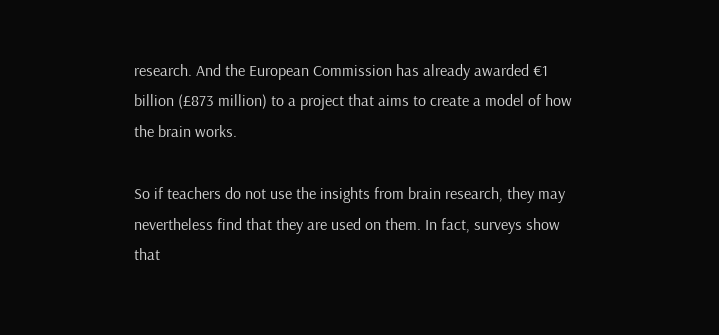research. And the European Commission has already awarded €1 billion (£873 million) to a project that aims to create a model of how the brain works.

So if teachers do not use the insights from brain research, they may nevertheless find that they are used on them. In fact, surveys show that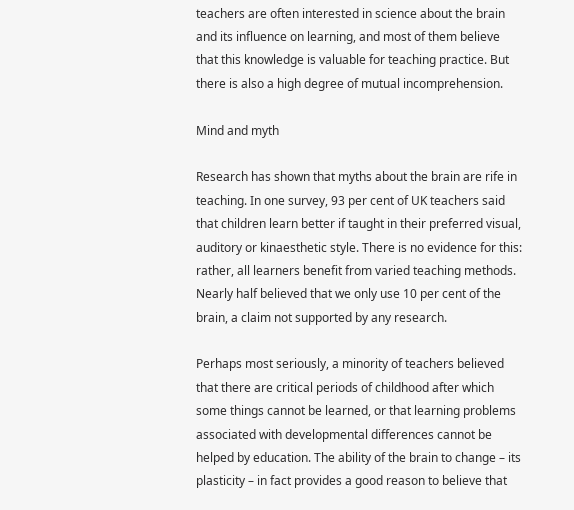teachers are often interested in science about the brain and its influence on learning, and most of them believe that this knowledge is valuable for teaching practice. But there is also a high degree of mutual incomprehension.

Mind and myth

Research has shown that myths about the brain are rife in teaching. In one survey, 93 per cent of UK teachers said that children learn better if taught in their preferred visual, auditory or kinaesthetic style. There is no evidence for this: rather, all learners benefit from varied teaching methods. Nearly half believed that we only use 10 per cent of the brain, a claim not supported by any research.

Perhaps most seriously, a minority of teachers believed that there are critical periods of childhood after which some things cannot be learned, or that learning problems associated with developmental differences cannot be helped by education. The ability of the brain to change – its plasticity – in fact provides a good reason to believe that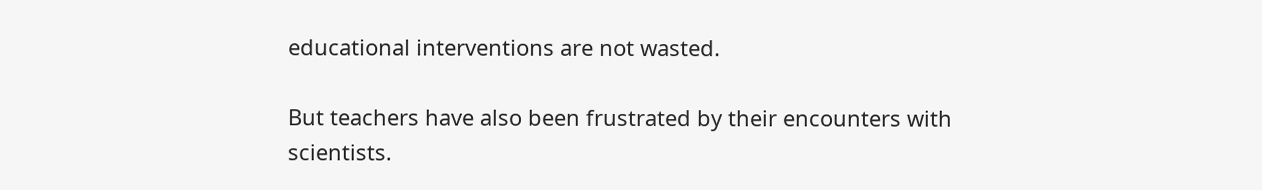educational interventions are not wasted.

But teachers have also been frustrated by their encounters with scientists.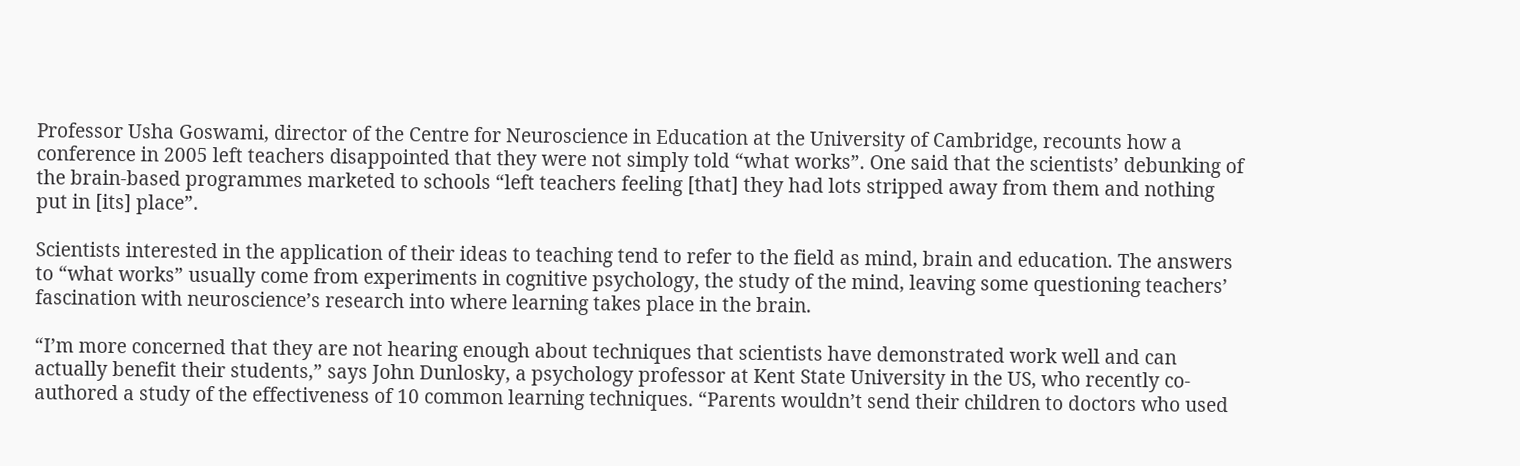Professor Usha Goswami, director of the Centre for Neuroscience in Education at the University of Cambridge, recounts how a conference in 2005 left teachers disappointed that they were not simply told “what works”. One said that the scientists’ debunking of the brain-based programmes marketed to schools “left teachers feeling [that] they had lots stripped away from them and nothing put in [its] place”.

Scientists interested in the application of their ideas to teaching tend to refer to the field as mind, brain and education. The answers to “what works” usually come from experiments in cognitive psychology, the study of the mind, leaving some questioning teachers’ fascination with neuroscience’s research into where learning takes place in the brain.

“I’m more concerned that they are not hearing enough about techniques that scientists have demonstrated work well and can actually benefit their students,” says John Dunlosky, a psychology professor at Kent State University in the US, who recently co-authored a study of the effectiveness of 10 common learning techniques. “Parents wouldn’t send their children to doctors who used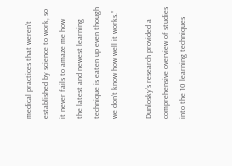medical practices that weren’t established by science to work, so it never fails to amaze me how the latest and newest learning technique is eaten up even though we don’t know how well it works.”

Dunlosky’s research provided a comprehensive overview of studies into the 10 learning techniques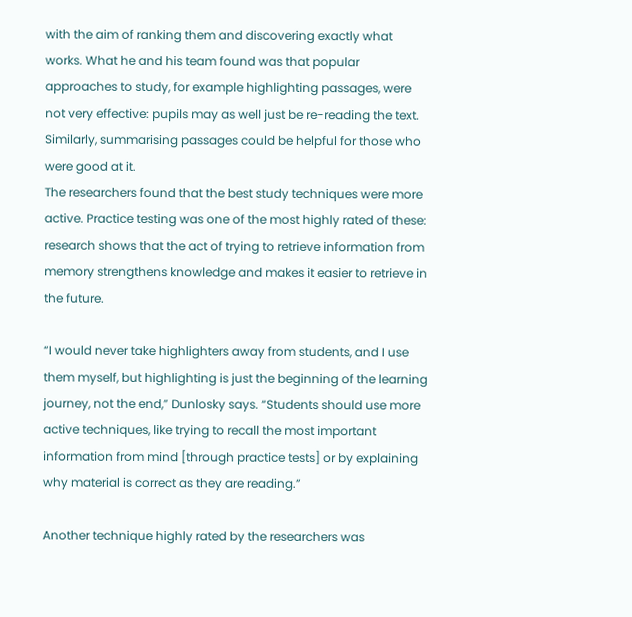with the aim of ranking them and discovering exactly what works. What he and his team found was that popular approaches to study, for example highlighting passages, were not very effective: pupils may as well just be re-reading the text. Similarly, summarising passages could be helpful for those who were good at it.
The researchers found that the best study techniques were more active. Practice testing was one of the most highly rated of these: research shows that the act of trying to retrieve information from memory strengthens knowledge and makes it easier to retrieve in the future.

“I would never take highlighters away from students, and I use them myself, but highlighting is just the beginning of the learning journey, not the end,” Dunlosky says. “Students should use more active techniques, like trying to recall the most important information from mind [through practice tests] or by explaining why material is correct as they are reading.”

Another technique highly rated by the researchers was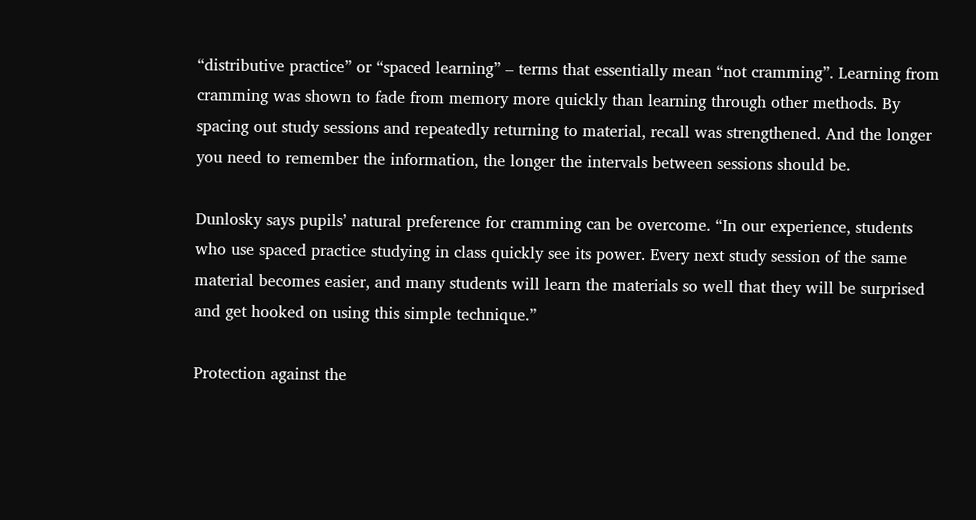“distributive practice” or “spaced learning” – terms that essentially mean “not cramming”. Learning from cramming was shown to fade from memory more quickly than learning through other methods. By spacing out study sessions and repeatedly returning to material, recall was strengthened. And the longer you need to remember the information, the longer the intervals between sessions should be.

Dunlosky says pupils’ natural preference for cramming can be overcome. “In our experience, students who use spaced practice studying in class quickly see its power. Every next study session of the same material becomes easier, and many students will learn the materials so well that they will be surprised and get hooked on using this simple technique.”

Protection against the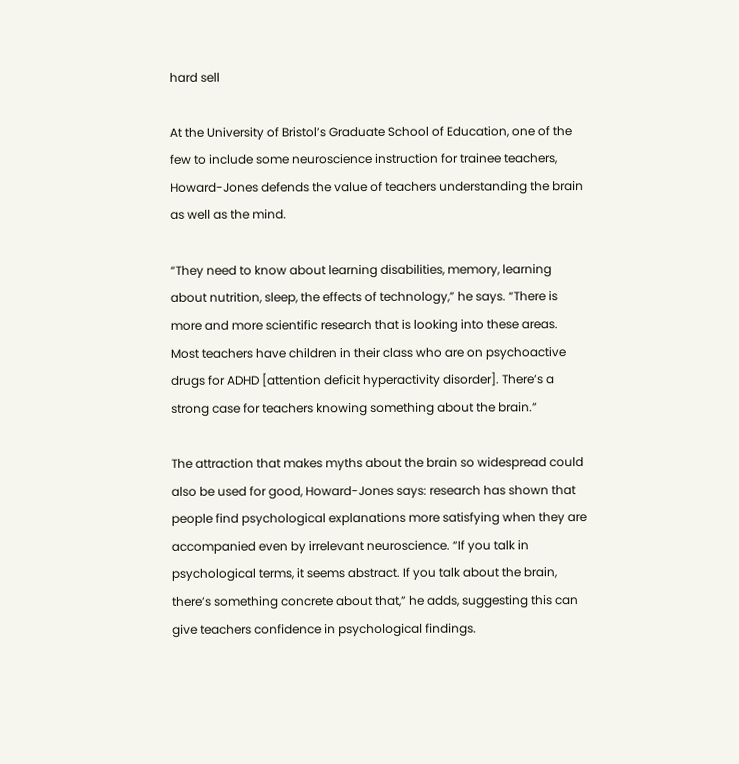hard sell

At the University of Bristol’s Graduate School of Education, one of the few to include some neuroscience instruction for trainee teachers, Howard-Jones defends the value of teachers understanding the brain as well as the mind.

“They need to know about learning disabilities, memory, learning about nutrition, sleep, the effects of technology,” he says. “There is more and more scientific research that is looking into these areas. Most teachers have children in their class who are on psychoactive drugs for ADHD [attention deficit hyperactivity disorder]. There’s a strong case for teachers knowing something about the brain.”

The attraction that makes myths about the brain so widespread could also be used for good, Howard-Jones says: research has shown that people find psychological explanations more satisfying when they are accompanied even by irrelevant neuroscience. “If you talk in psychological terms, it seems abstract. If you talk about the brain, there’s something concrete about that,” he adds, suggesting this can give teachers confidence in psychological findings.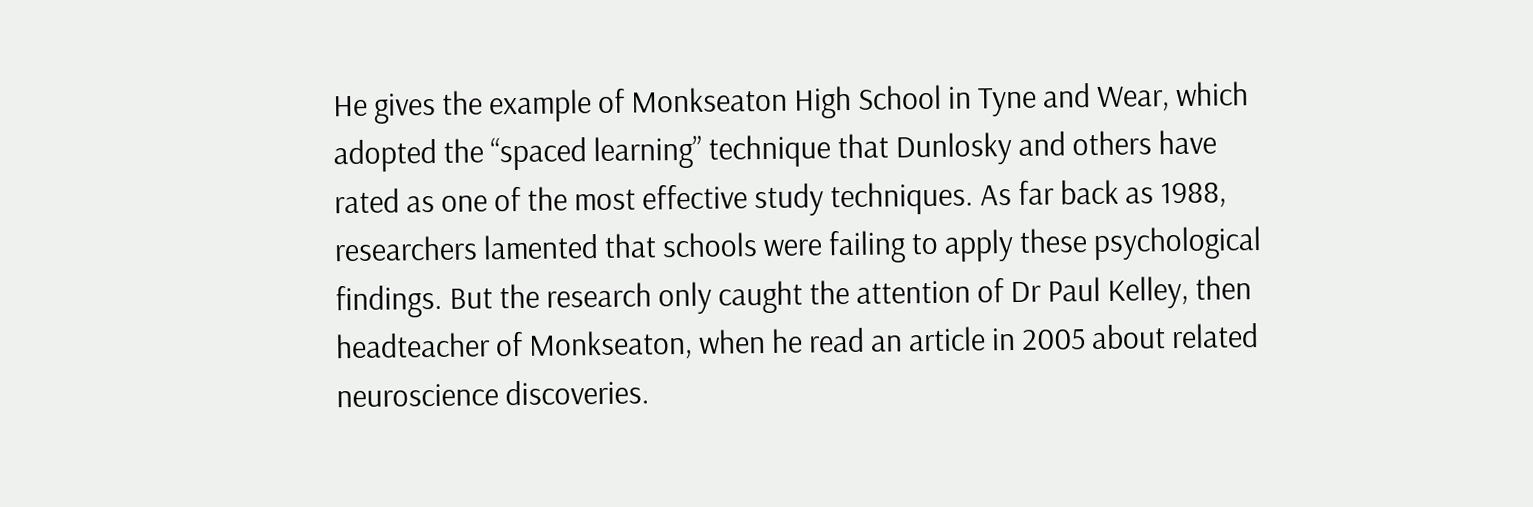He gives the example of Monkseaton High School in Tyne and Wear, which adopted the “spaced learning” technique that Dunlosky and others have rated as one of the most effective study techniques. As far back as 1988, researchers lamented that schools were failing to apply these psychological findings. But the research only caught the attention of Dr Paul Kelley, then headteacher of Monkseaton, when he read an article in 2005 about related neuroscience discoveries.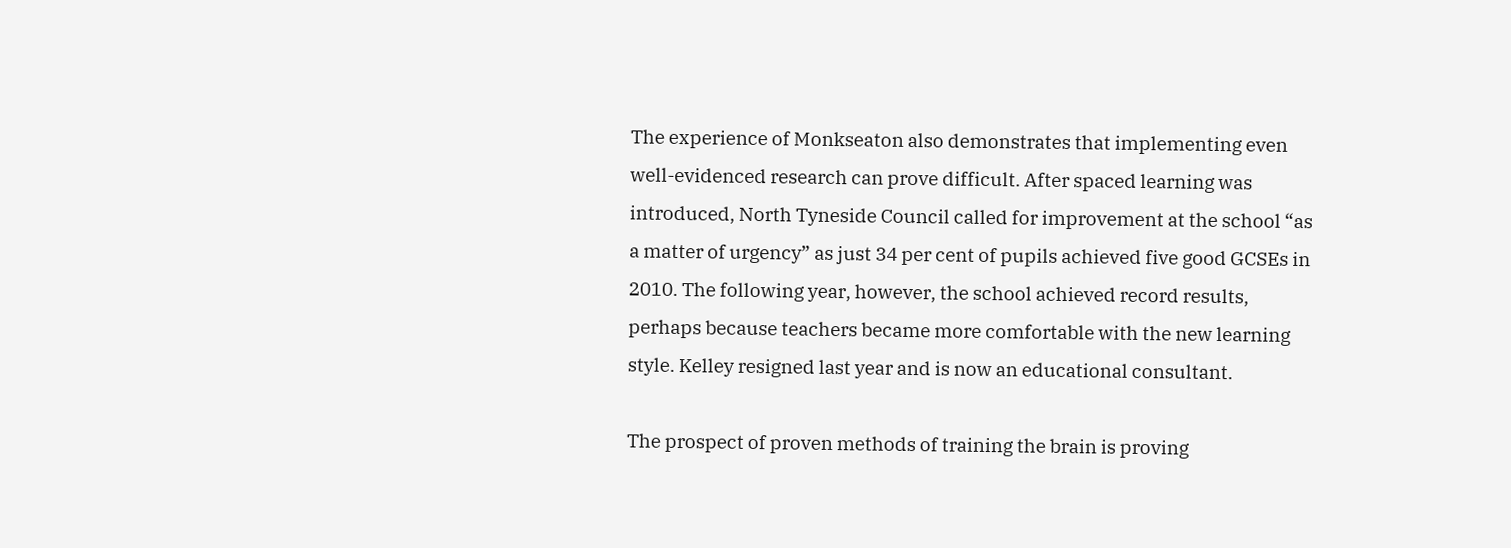The experience of Monkseaton also demonstrates that implementing even well-evidenced research can prove difficult. After spaced learning was introduced, North Tyneside Council called for improvement at the school “as a matter of urgency” as just 34 per cent of pupils achieved five good GCSEs in 2010. The following year, however, the school achieved record results, perhaps because teachers became more comfortable with the new learning style. Kelley resigned last year and is now an educational consultant.

The prospect of proven methods of training the brain is proving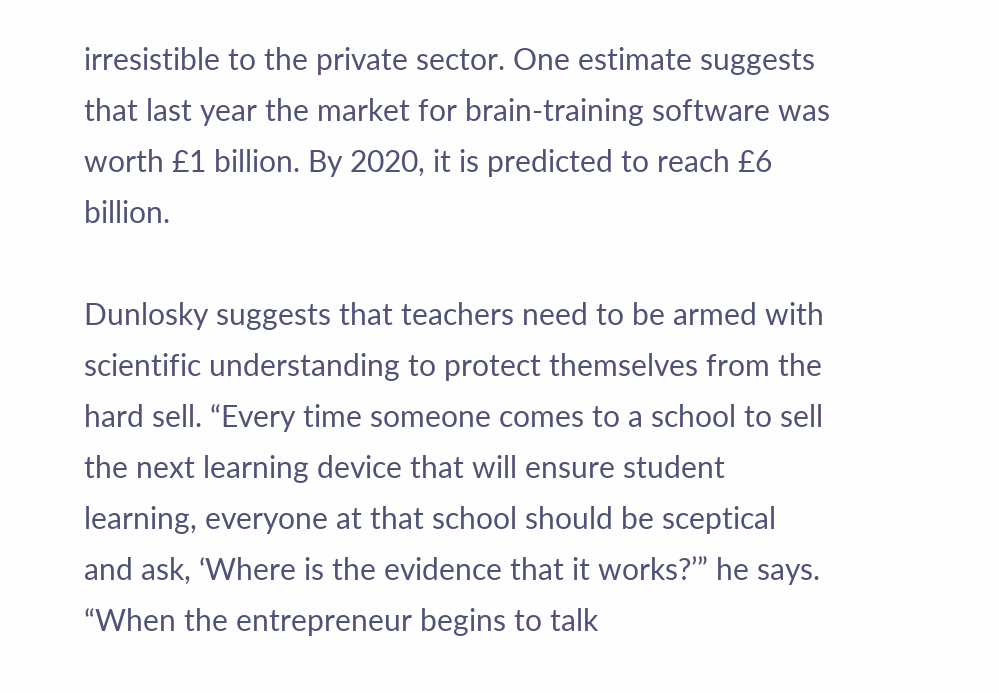irresistible to the private sector. One estimate suggests that last year the market for brain-training software was worth £1 billion. By 2020, it is predicted to reach £6 billion.

Dunlosky suggests that teachers need to be armed with scientific understanding to protect themselves from the hard sell. “Every time someone comes to a school to sell the next learning device that will ensure student learning, everyone at that school should be sceptical and ask, ‘Where is the evidence that it works?’” he says. “When the entrepreneur begins to talk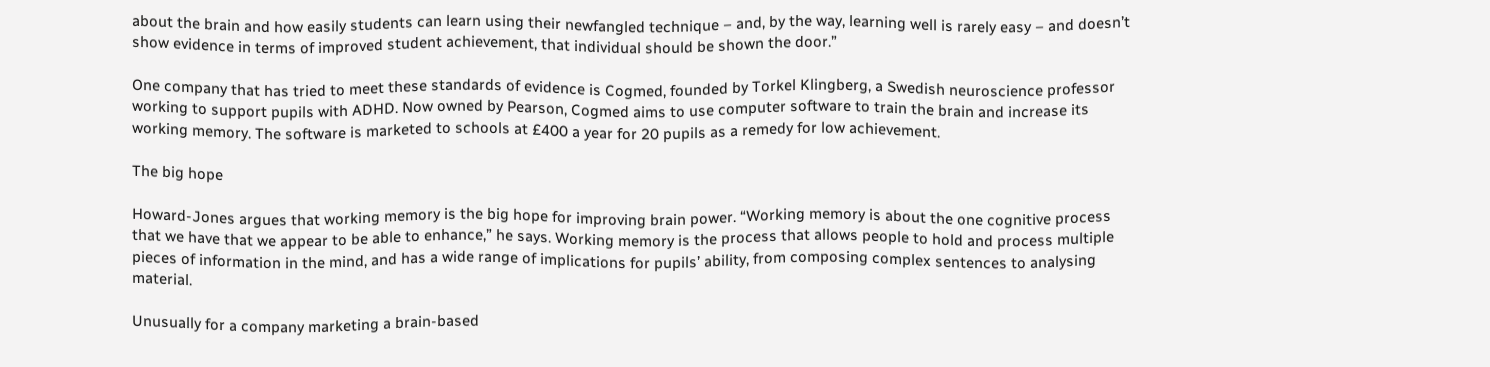about the brain and how easily students can learn using their newfangled technique – and, by the way, learning well is rarely easy – and doesn’t show evidence in terms of improved student achievement, that individual should be shown the door.”

One company that has tried to meet these standards of evidence is Cogmed, founded by Torkel Klingberg, a Swedish neuroscience professor working to support pupils with ADHD. Now owned by Pearson, Cogmed aims to use computer software to train the brain and increase its working memory. The software is marketed to schools at £400 a year for 20 pupils as a remedy for low achievement.

The big hope

Howard-Jones argues that working memory is the big hope for improving brain power. “Working memory is about the one cognitive process that we have that we appear to be able to enhance,” he says. Working memory is the process that allows people to hold and process multiple pieces of information in the mind, and has a wide range of implications for pupils’ ability, from composing complex sentences to analysing material.

Unusually for a company marketing a brain-based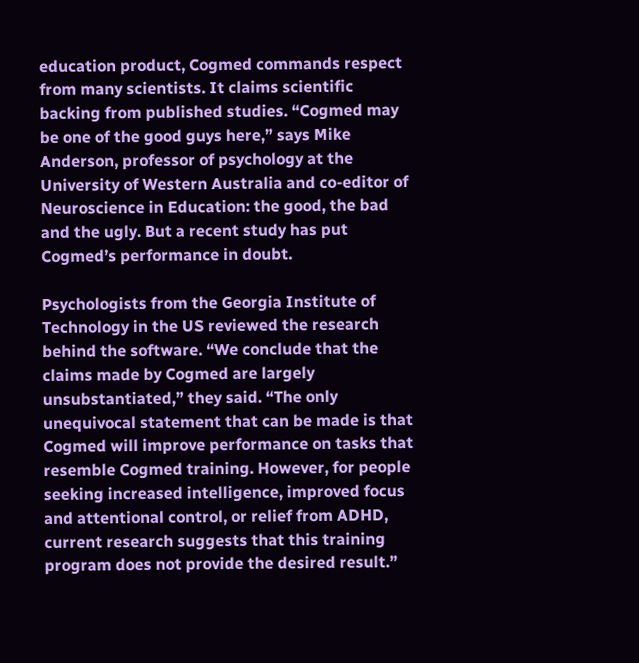education product, Cogmed commands respect from many scientists. It claims scientific backing from published studies. “Cogmed may be one of the good guys here,” says Mike Anderson, professor of psychology at the University of Western Australia and co-editor of Neuroscience in Education: the good, the bad and the ugly. But a recent study has put Cogmed’s performance in doubt.

Psychologists from the Georgia Institute of Technology in the US reviewed the research behind the software. “We conclude that the claims made by Cogmed are largely unsubstantiated,” they said. “The only unequivocal statement that can be made is that Cogmed will improve performance on tasks that resemble Cogmed training. However, for people seeking increased intelligence, improved focus and attentional control, or relief from ADHD, current research suggests that this training program does not provide the desired result.”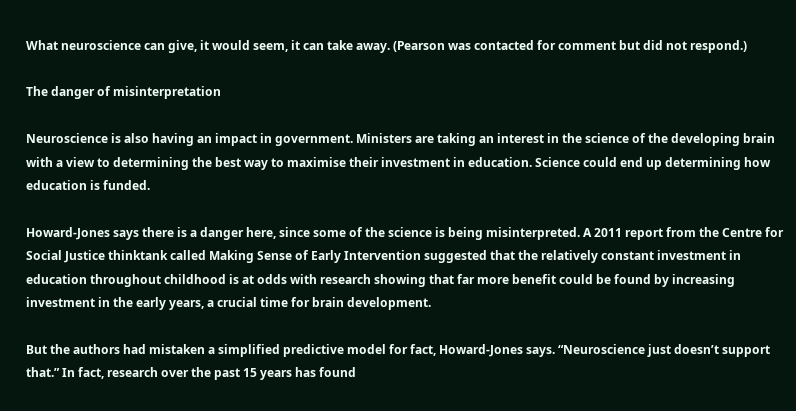What neuroscience can give, it would seem, it can take away. (Pearson was contacted for comment but did not respond.)

The danger of misinterpretation

Neuroscience is also having an impact in government. Ministers are taking an interest in the science of the developing brain with a view to determining the best way to maximise their investment in education. Science could end up determining how education is funded.

Howard-Jones says there is a danger here, since some of the science is being misinterpreted. A 2011 report from the Centre for Social Justice thinktank called Making Sense of Early Intervention suggested that the relatively constant investment in education throughout childhood is at odds with research showing that far more benefit could be found by increasing investment in the early years, a crucial time for brain development.

But the authors had mistaken a simplified predictive model for fact, Howard-Jones says. “Neuroscience just doesn’t support that.” In fact, research over the past 15 years has found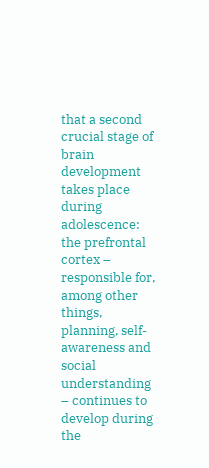that a second crucial stage of brain development takes place during adolescence: the prefrontal cortex – responsible for, among other things, planning, self-awareness and social understanding – continues to develop during the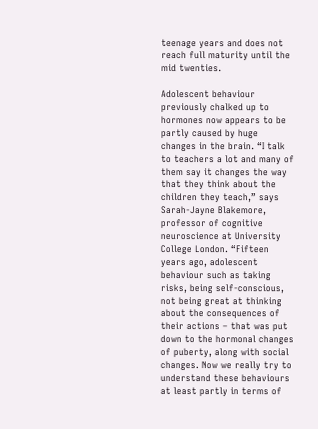teenage years and does not reach full maturity until the mid twenties.

Adolescent behaviour previously chalked up to hormones now appears to be partly caused by huge changes in the brain. “I talk to teachers a lot and many of them say it changes the way that they think about the children they teach,” says Sarah-Jayne Blakemore, professor of cognitive neuroscience at University College London. “Fifteen years ago, adolescent behaviour such as taking risks, being self-conscious, not being great at thinking about the consequences of their actions – that was put down to the hormonal changes of puberty, along with social changes. Now we really try to understand these behaviours at least partly in terms of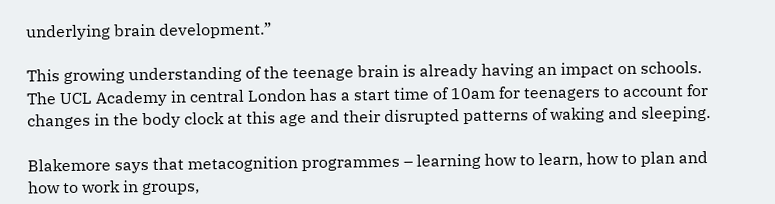underlying brain development.”

This growing understanding of the teenage brain is already having an impact on schools. The UCL Academy in central London has a start time of 10am for teenagers to account for changes in the body clock at this age and their disrupted patterns of waking and sleeping.

Blakemore says that metacognition programmes – learning how to learn, how to plan and how to work in groups,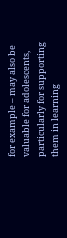for example – may also be valuable for adolescents, particularly for supporting them in learning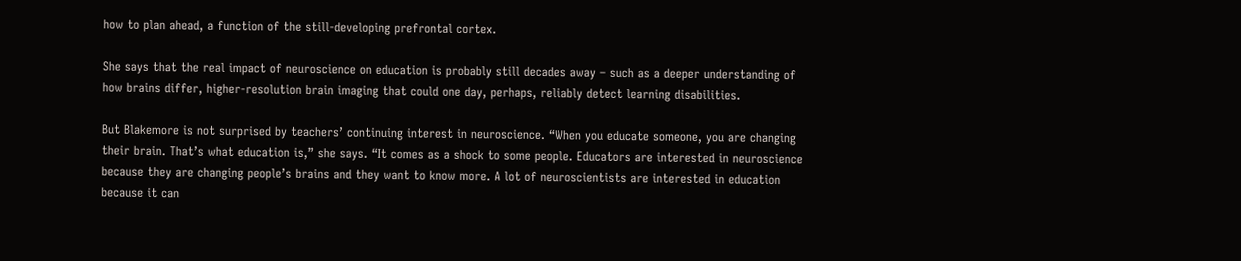how to plan ahead, a function of the still-developing prefrontal cortex.

She says that the real impact of neuroscience on education is probably still decades away – such as a deeper understanding of how brains differ, higher-resolution brain imaging that could one day, perhaps, reliably detect learning disabilities.

But Blakemore is not surprised by teachers’ continuing interest in neuroscience. “When you educate someone, you are changing their brain. That’s what education is,” she says. “It comes as a shock to some people. Educators are interested in neuroscience because they are changing people’s brains and they want to know more. A lot of neuroscientists are interested in education because it can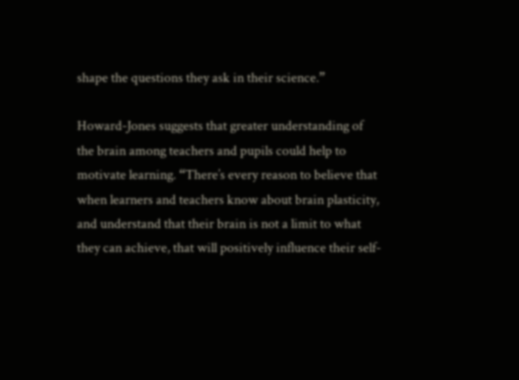shape the questions they ask in their science.”

Howard-Jones suggests that greater understanding of the brain among teachers and pupils could help to motivate learning. “There’s every reason to believe that when learners and teachers know about brain plasticity, and understand that their brain is not a limit to what they can achieve, that will positively influence their self-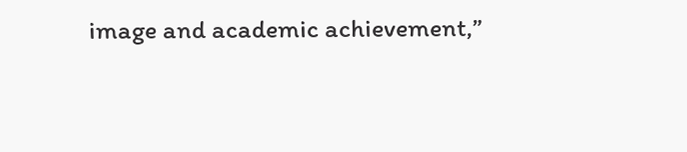image and academic achievement,”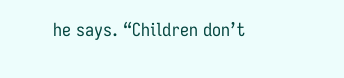he says. “Children don’t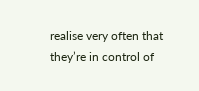realise very often that they’re in control of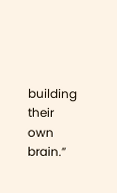building their own brain.”